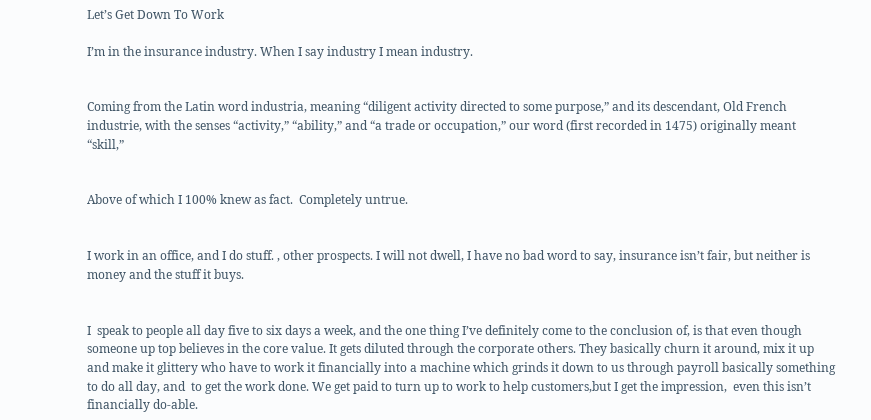Let’s Get Down To Work

I’m in the insurance industry. When I say industry I mean industry.


Coming from the Latin word industria, meaning “diligent activity directed to some purpose,” and its descendant, Old French industrie, with the senses “activity,” “ability,” and “a trade or occupation,” our word (first recorded in 1475) originally meant “skill,”


Above of which I 100% knew as fact.  Completely untrue.


I work in an office, and I do stuff. , other prospects. I will not dwell, I have no bad word to say, insurance isn’t fair, but neither is money and the stuff it buys.


I  speak to people all day five to six days a week, and the one thing I’ve definitely come to the conclusion of, is that even though someone up top believes in the core value. It gets diluted through the corporate others. They basically churn it around, mix it up and make it glittery who have to work it financially into a machine which grinds it down to us through payroll basically something to do all day, and  to get the work done. We get paid to turn up to work to help customers,but I get the impression,  even this isn’t financially do-able.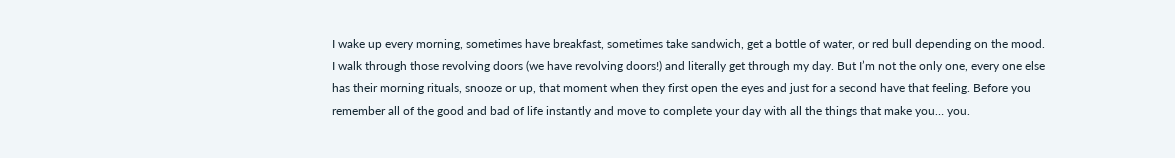I wake up every morning, sometimes have breakfast, sometimes take sandwich, get a bottle of water, or red bull depending on the mood. I walk through those revolving doors (we have revolving doors!) and literally get through my day. But I’m not the only one, every one else has their morning rituals, snooze or up, that moment when they first open the eyes and just for a second have that feeling. Before you remember all of the good and bad of life instantly and move to complete your day with all the things that make you… you.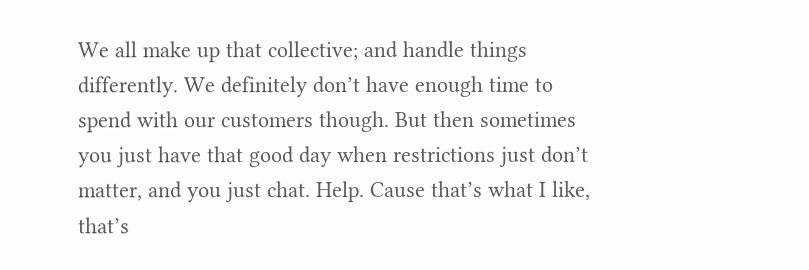We all make up that collective; and handle things differently. We definitely don’t have enough time to spend with our customers though. But then sometimes you just have that good day when restrictions just don’t matter, and you just chat. Help. Cause that’s what I like, that’s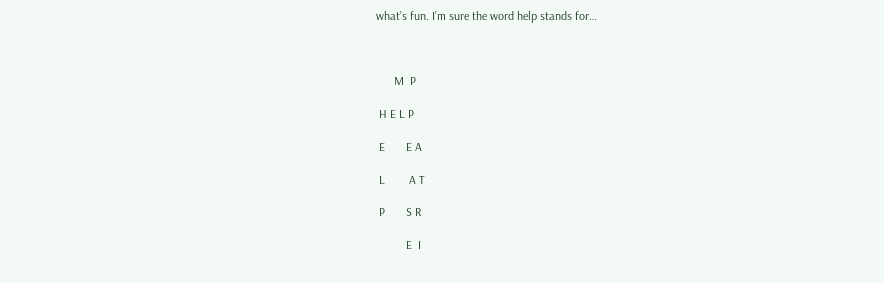what’s fun. I’m sure the word help stands for…



      M  P

 H E L P

 E       E A

 L        A T

 P       S R

          E  I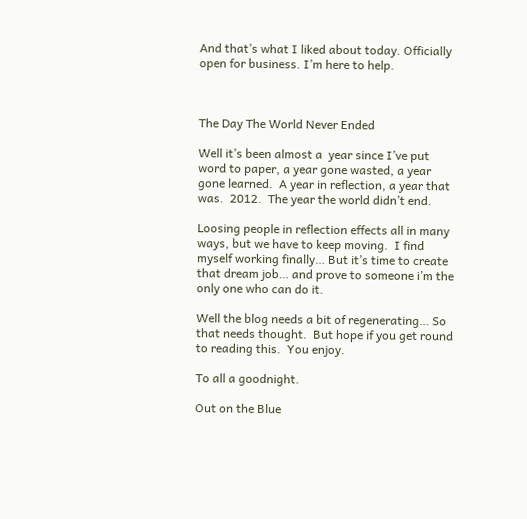And that’s what I liked about today. Officially open for business. I’m here to help.



The Day The World Never Ended

Well it’s been almost a  year since I’ve put word to paper, a year gone wasted, a year gone learned.  A year in reflection, a year that was.  2012.  The year the world didn’t end.

Loosing people in reflection effects all in many ways, but we have to keep moving.  I find myself working finally… But it’s time to create that dream job… and prove to someone i’m the only one who can do it.

Well the blog needs a bit of regenerating… So that needs thought.  But hope if you get round to reading this.  You enjoy.

To all a goodnight.

Out on the Blue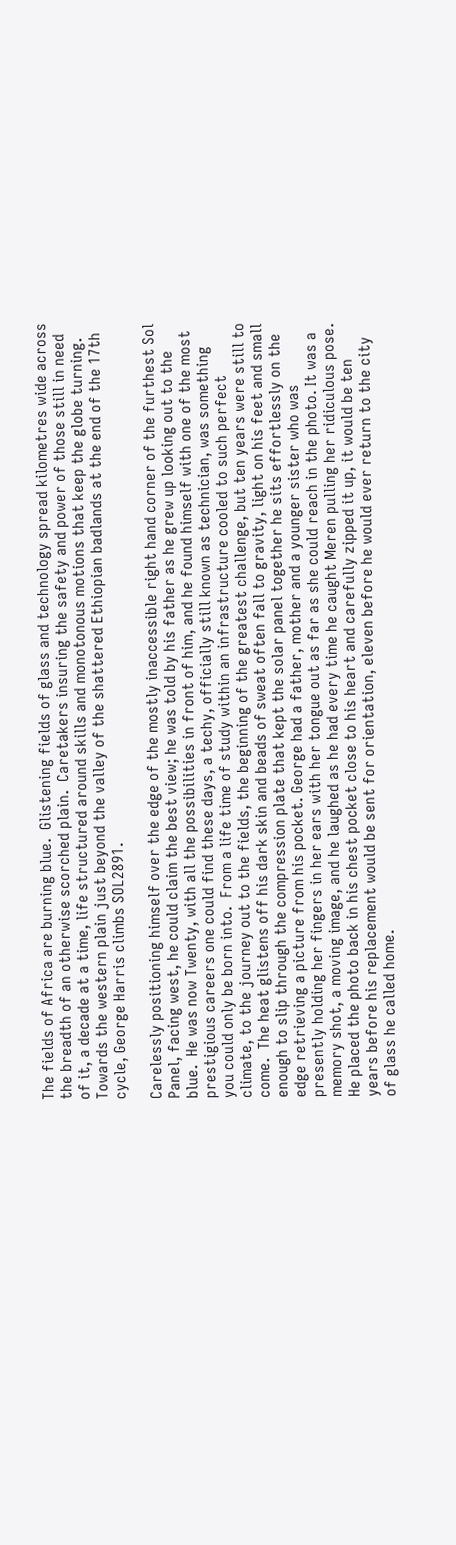The fields of Africa are burning blue.  Glistening fields of glass and technology spread kilometres wide across the breadth of an otherwise scorched plain.  Caretakers insuring the safety and power of those still in need of it, a decade at a time, life structured around skills and monotonous motions that keep the globe turning.  Towards the western plain just beyond the valley of the shattered Ethiopian badlands at the end of the 17th cycle, George Harris climbs SOL2891.

Carelessly positioning himself over the edge of the mostly inaccessible right hand corner of the furthest Sol Panel, facing west, he could claim the best view; he was told by his father as he grew up looking out to the blue.  He was now Twenty, with all the possibilities in front of him, and he found himself with one of the most prestigious careers one could find these days, a techy, officially still known as technician, was something you could only be born into.  From a life time of study within an infrastructure cooled to such perfect climate, to the journey out to the fields, the beginning of the greatest challenge, but ten years were still to come.  The heat glistens off his dark skin and beads of sweat often fall to gravity, light on his feet and small enough to slip through the compression plate that kept the solar panel together he sits effortlessly on the edge retrieving a picture from his pocket. George had a father, mother and a younger sister who was presently holding her fingers in her ears with her tongue out as far as she could reach in the photo. It was a memory shot, a moving image, and he laughed as he had every time he caught Meren pulling her ridiculous pose.  He placed the photo back in his chest pocket close to his heart and carefully zipped it up, it would be ten years before his replacement would be sent for orientation, eleven before he would ever return to the city of glass he called home.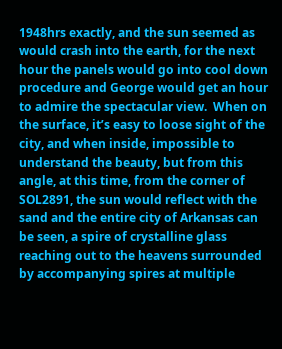1948hrs exactly, and the sun seemed as would crash into the earth, for the next hour the panels would go into cool down procedure and George would get an hour to admire the spectacular view.  When on the surface, it’s easy to loose sight of the city, and when inside, impossible to understand the beauty, but from this angle, at this time, from the corner of SOL2891, the sun would reflect with the sand and the entire city of Arkansas can be seen, a spire of crystalline glass reaching out to the heavens surrounded by accompanying spires at multiple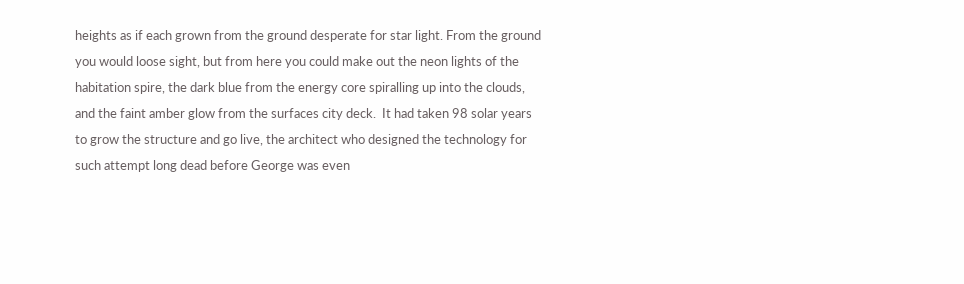heights as if each grown from the ground desperate for star light. From the ground you would loose sight, but from here you could make out the neon lights of the habitation spire, the dark blue from the energy core spiralling up into the clouds, and the faint amber glow from the surfaces city deck.  It had taken 98 solar years to grow the structure and go live, the architect who designed the technology for such attempt long dead before George was even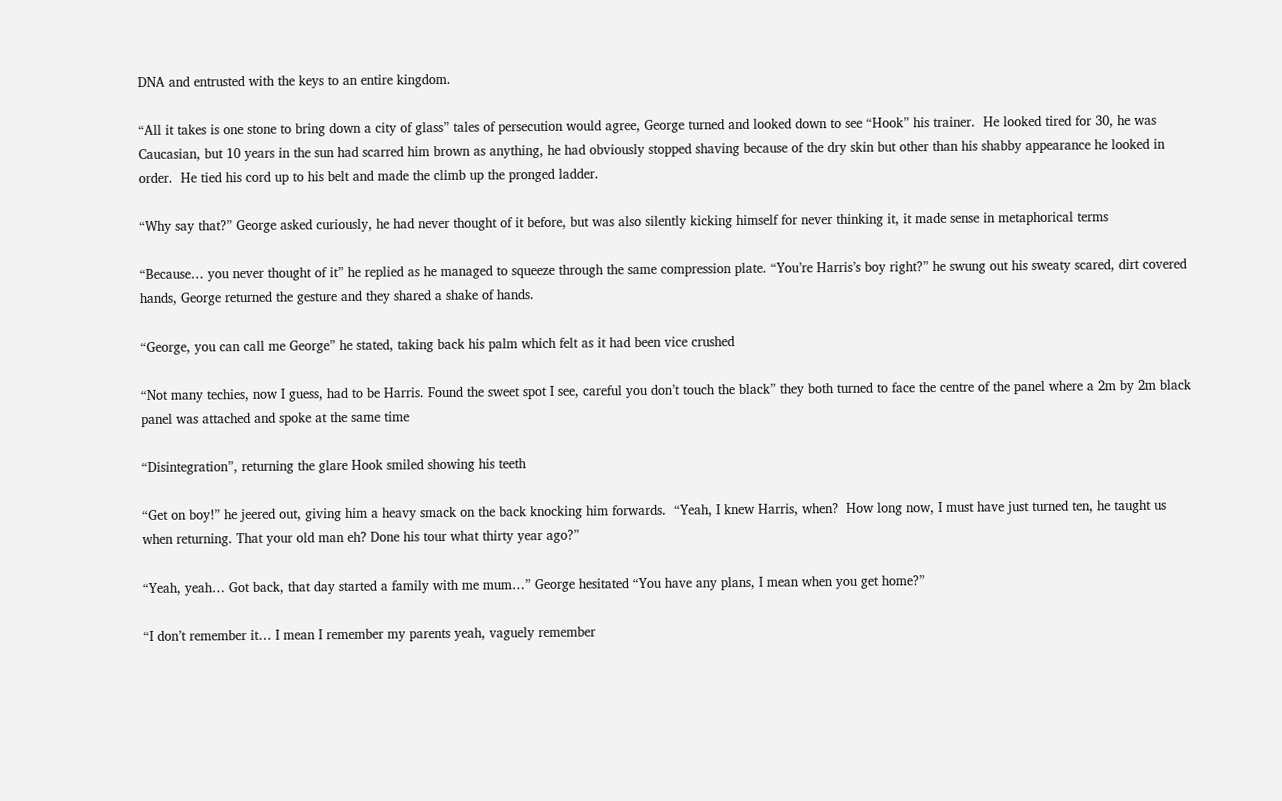DNA and entrusted with the keys to an entire kingdom.

“All it takes is one stone to bring down a city of glass” tales of persecution would agree, George turned and looked down to see “Hook” his trainer.  He looked tired for 30, he was Caucasian, but 10 years in the sun had scarred him brown as anything, he had obviously stopped shaving because of the dry skin but other than his shabby appearance he looked in order.  He tied his cord up to his belt and made the climb up the pronged ladder.

“Why say that?” George asked curiously, he had never thought of it before, but was also silently kicking himself for never thinking it, it made sense in metaphorical terms

“Because… you never thought of it” he replied as he managed to squeeze through the same compression plate. “You’re Harris’s boy right?” he swung out his sweaty scared, dirt covered hands, George returned the gesture and they shared a shake of hands.

“George, you can call me George” he stated, taking back his palm which felt as it had been vice crushed

“Not many techies, now I guess, had to be Harris. Found the sweet spot I see, careful you don’t touch the black” they both turned to face the centre of the panel where a 2m by 2m black panel was attached and spoke at the same time

“Disintegration”, returning the glare Hook smiled showing his teeth

“Get on boy!” he jeered out, giving him a heavy smack on the back knocking him forwards.  “Yeah, I knew Harris, when?  How long now, I must have just turned ten, he taught us when returning. That your old man eh? Done his tour what thirty year ago?”

“Yeah, yeah… Got back, that day started a family with me mum…” George hesitated “You have any plans, I mean when you get home?”

“I don’t remember it… I mean I remember my parents yeah, vaguely remember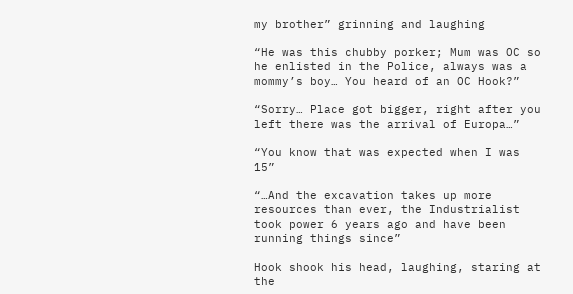my brother” grinning and laughing

“He was this chubby porker; Mum was OC so he enlisted in the Police, always was a mommy’s boy… You heard of an OC Hook?”

“Sorry… Place got bigger, right after you left there was the arrival of Europa…”

“You know that was expected when I was 15”

“…And the excavation takes up more resources than ever, the Industrialist took power 6 years ago and have been running things since”

Hook shook his head, laughing, staring at the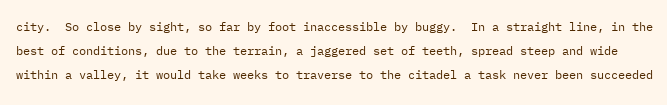city.  So close by sight, so far by foot inaccessible by buggy.  In a straight line, in the best of conditions, due to the terrain, a jaggered set of teeth, spread steep and wide within a valley, it would take weeks to traverse to the citadel a task never been succeeded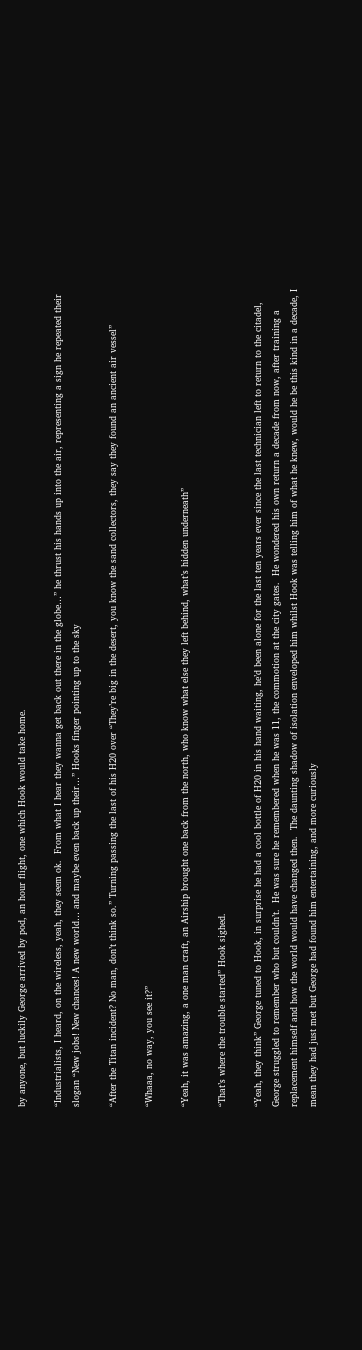by anyone, but luckily George arrived by pod, an hour flight, one which Hook would take home.

“Industrialists, I heard, on the wireless, yeah, they seem ok.  From what I hear they wanna get back out there in the globe…” he thrust his hands up into the air, representing a sign he repeated their slogan “New jobs! New chances! A new world… and maybe even back up their…” Hooks finger pointing up to the sky

“After the Titan incident? No man, don’t think so.” Turning passing the last of his H20 over “They’re big in the desert, you know the sand collectors, they say they found an ancient air vessel”

“Whaaa, no way, you see it?”

“Yeah, it was amazing, a one man craft, an Airship brought one back from the north, who know what else they left behind, what’s hidden underneath”

“That’s where the trouble started” Hook sighed.

“Yeah, they think” George tuned to Hook, in surprise he had a cool bottle of H20 in his hand waiting, he’d been alone for the last ten years ever since the last technician left to return to the citadel, George struggled to remember who but couldn’t.  He was sure he remembered when he was 11, the commotion at the city gates.  He wondered his own return a decade from now, after training a replacement himself and how the world would have changed then.  The daunting shadow of isolation enveloped him whilst Hook was telling him of what he knew, would he be this kind in a decade, I mean they had just met but George had found him entertaining, and more curiously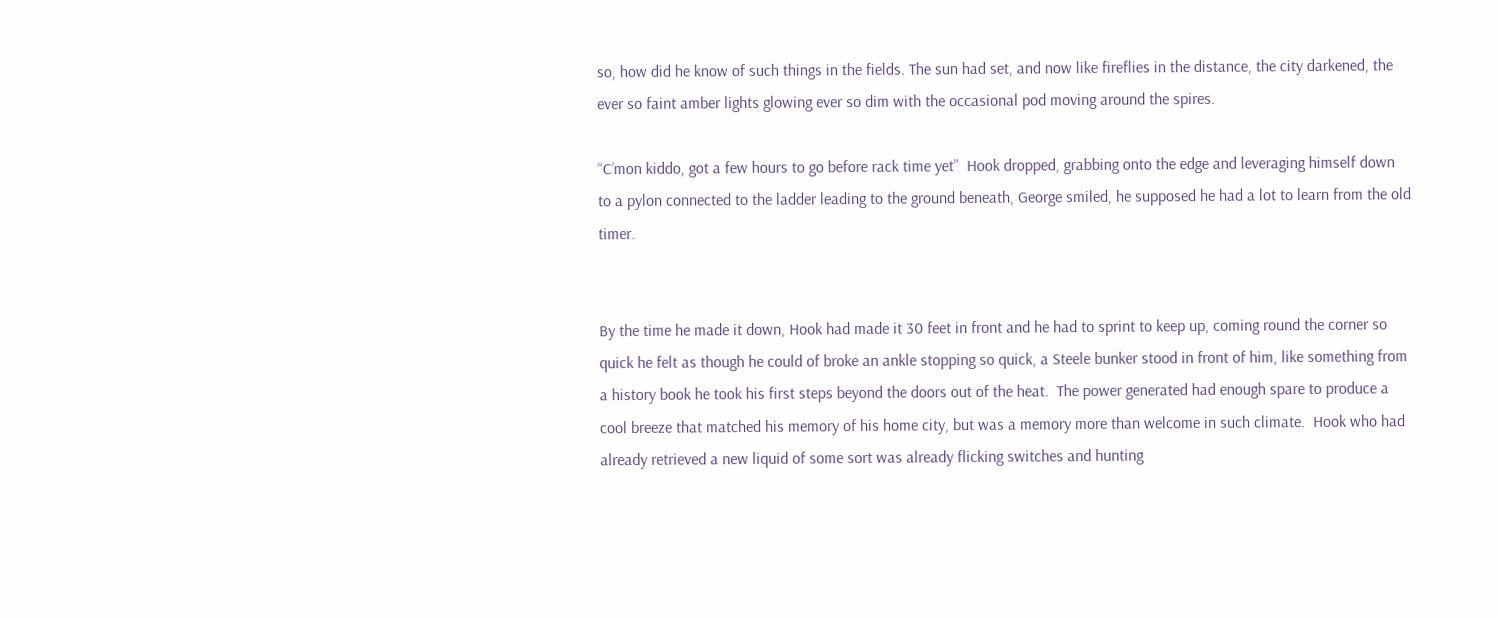so, how did he know of such things in the fields. The sun had set, and now like fireflies in the distance, the city darkened, the ever so faint amber lights glowing ever so dim with the occasional pod moving around the spires.

“C’mon kiddo, got a few hours to go before rack time yet”  Hook dropped, grabbing onto the edge and leveraging himself down to a pylon connected to the ladder leading to the ground beneath, George smiled, he supposed he had a lot to learn from the old timer.


By the time he made it down, Hook had made it 30 feet in front and he had to sprint to keep up, coming round the corner so quick he felt as though he could of broke an ankle stopping so quick, a Steele bunker stood in front of him, like something from a history book he took his first steps beyond the doors out of the heat.  The power generated had enough spare to produce a cool breeze that matched his memory of his home city, but was a memory more than welcome in such climate.  Hook who had already retrieved a new liquid of some sort was already flicking switches and hunting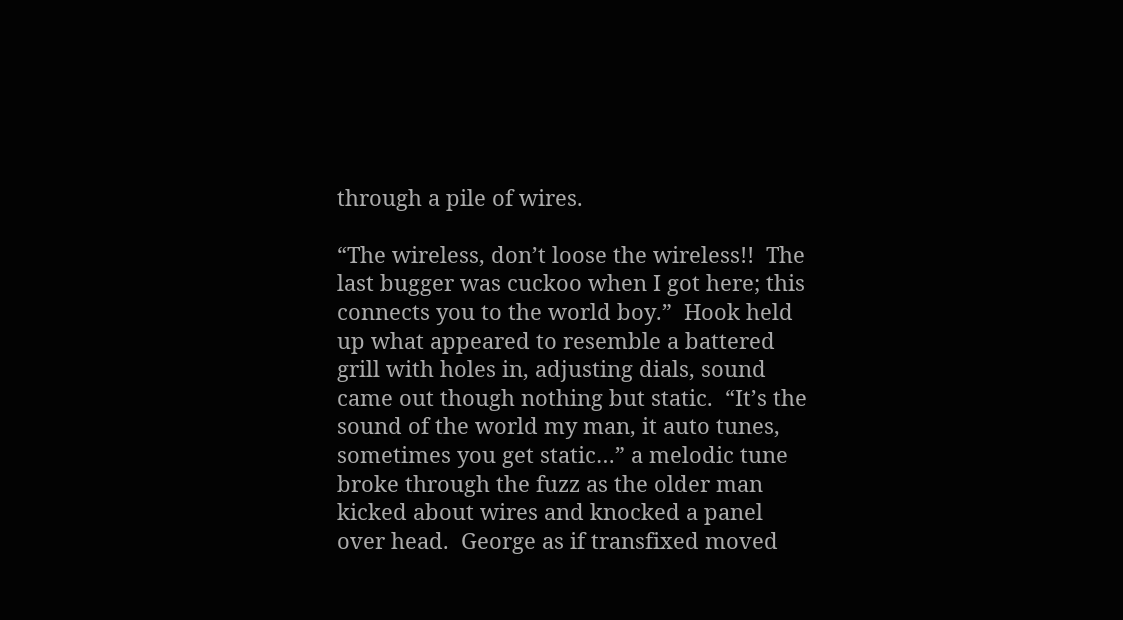through a pile of wires.

“The wireless, don’t loose the wireless!!  The last bugger was cuckoo when I got here; this connects you to the world boy.”  Hook held up what appeared to resemble a battered grill with holes in, adjusting dials, sound came out though nothing but static.  “It’s the sound of the world my man, it auto tunes, sometimes you get static…” a melodic tune broke through the fuzz as the older man kicked about wires and knocked a panel over head.  George as if transfixed moved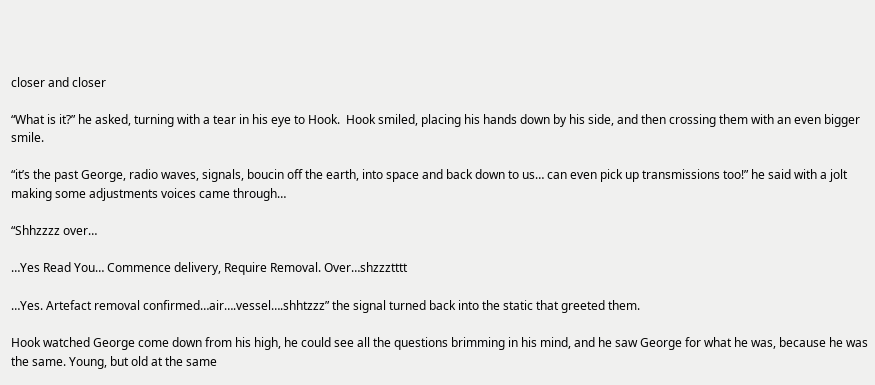closer and closer

“What is it?” he asked, turning with a tear in his eye to Hook.  Hook smiled, placing his hands down by his side, and then crossing them with an even bigger smile.

“it’s the past George, radio waves, signals, boucin off the earth, into space and back down to us… can even pick up transmissions too!” he said with a jolt making some adjustments voices came through…

“Shhzzzz over…

…Yes Read You… Commence delivery, Require Removal. Over…shzzztttt

…Yes. Artefact removal confirmed…air….vessel….shhtzzz” the signal turned back into the static that greeted them.

Hook watched George come down from his high, he could see all the questions brimming in his mind, and he saw George for what he was, because he was the same. Young, but old at the same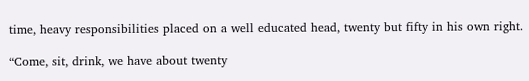time, heavy responsibilities placed on a well educated head, twenty but fifty in his own right.

“Come, sit, drink, we have about twenty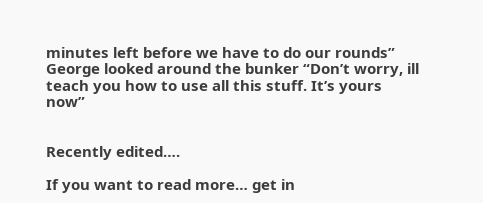minutes left before we have to do our rounds” George looked around the bunker “Don’t worry, ill teach you how to use all this stuff. It’s yours now”


Recently edited….

If you want to read more… get in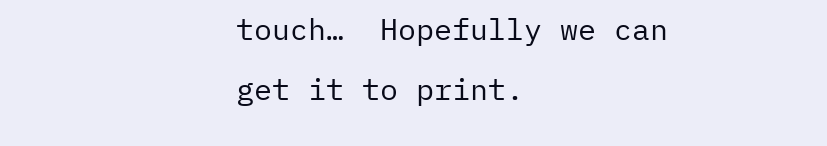touch…  Hopefully we can get it to print.